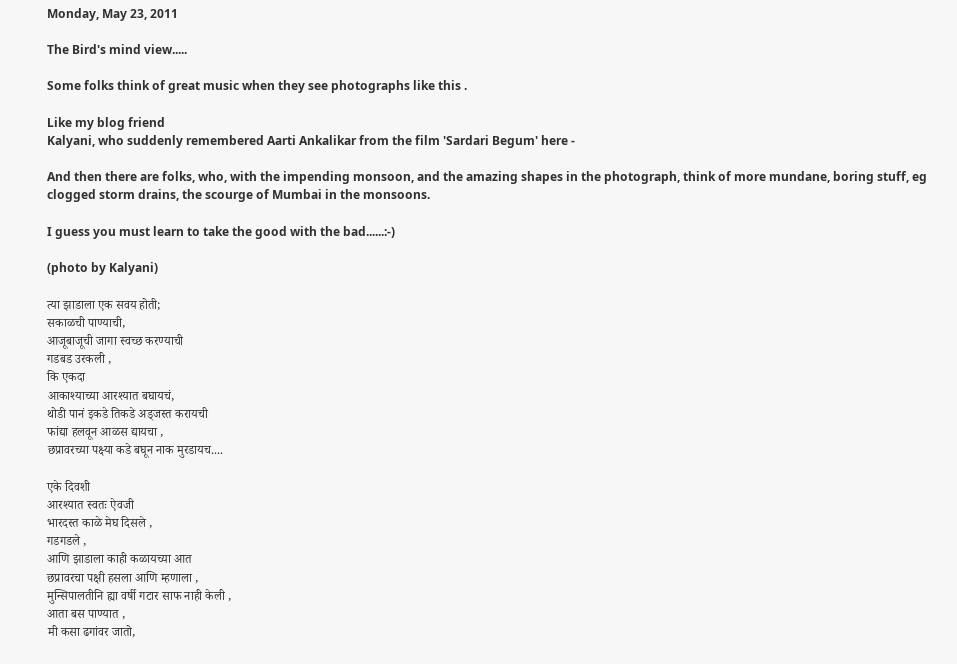Monday, May 23, 2011

The Bird's mind view.....

Some folks think of great music when they see photographs like this .

Like my blog friend
Kalyani, who suddenly remembered Aarti Ankalikar from the film 'Sardari Begum' here -

And then there are folks, who, with the impending monsoon, and the amazing shapes in the photograph, think of more mundane, boring stuff, eg clogged storm drains, the scourge of Mumbai in the monsoons.

I guess you must learn to take the good with the bad......:-)

(photo by Kalyani)

त्या झाडाला एक सवय होती;
सकाळची पाण्याची,
आजूबाजूची जागा स्वच्छ करण्याची
गडबड उरकली ,
कि एकदा
आकाश्याच्या आरश्यात बघायचं,
थोडी पानं इकडे तिकडे अड्जस्त करायची
फांद्या हलवून आळस द्यायचा ,
छप्रावरच्या पक्ष्या कडे बघून नाक मुरडायच....

एके दिवशी
आरश्यात स्वतः ऐवजी
भारदस्त काळे मेघ दिसले ,
गडगडले ,
आणि झाडाला काही कळायच्या आत
छप्रावरचा पक्षी हसला आणि म्हणाला ,
मुन्सिपालतीनि ह्या वर्षी गटार साफ नाही केली ,
आता बस पाण्यात ,
मी कसा ढगांवर जातो,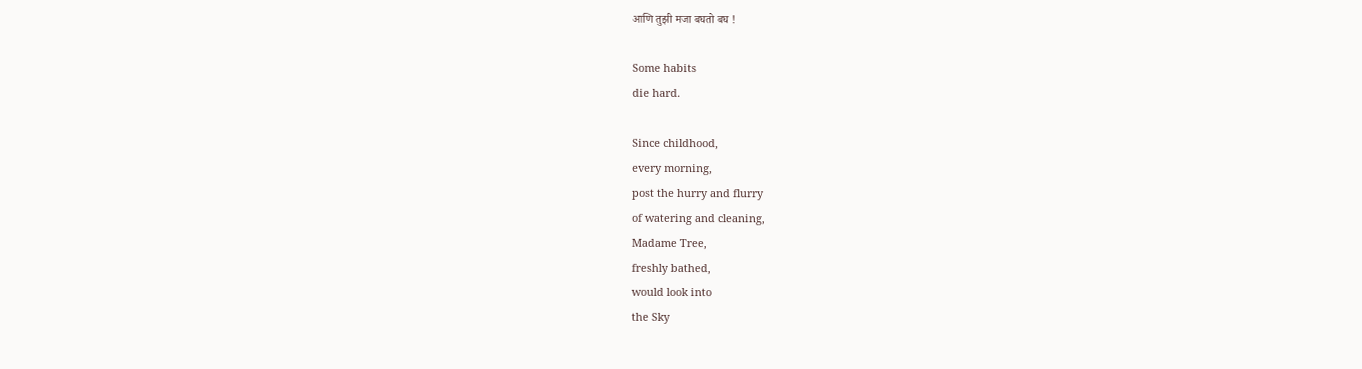आणि तुझी मजा बघतो बघ !

Some habits
die hard.

Since childhood,
every morning,
post the hurry and flurry
of watering and cleaning,
Madame Tree,
freshly bathed,
would look into
the Sky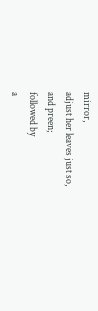mirror,
adjust her leaves just so,
and preen;
followed by
a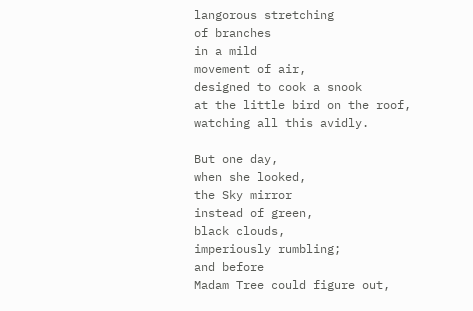langorous stretching
of branches
in a mild
movement of air,
designed to cook a snook
at the little bird on the roof,
watching all this avidly.

But one day,
when she looked,
the Sky mirror
instead of green,
black clouds,
imperiously rumbling;
and before
Madam Tree could figure out,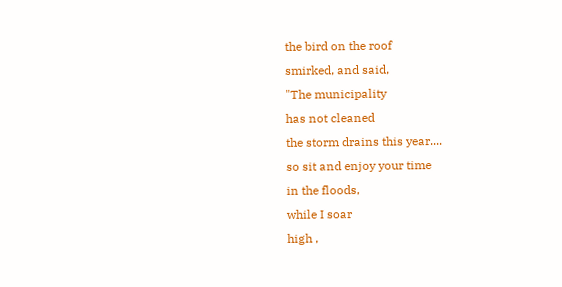the bird on the roof
smirked, and said,
"The municipality
has not cleaned
the storm drains this year....
so sit and enjoy your time
in the floods,
while I soar
high ,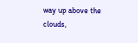way up above the clouds,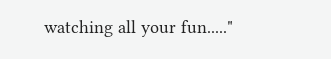watching all your fun....."